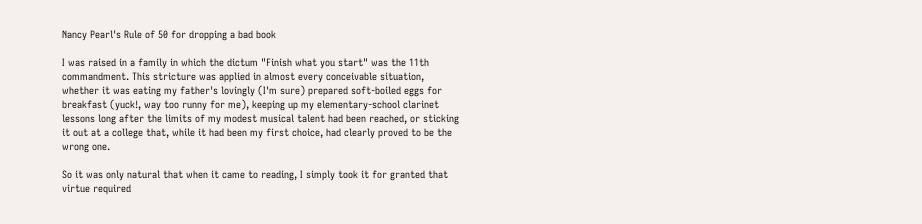Nancy Pearl's Rule of 50 for dropping a bad book

I was raised in a family in which the dictum "Finish what you start" was the 11th commandment. This stricture was applied in almost every conceivable situation, whether it was eating my father's lovingly (I'm sure) prepared soft-boiled eggs for breakfast (yuck!, way too runny for me), keeping up my elementary-school clarinet lessons long after the limits of my modest musical talent had been reached, or sticking it out at a college that, while it had been my first choice, had clearly proved to be the wrong one.

So it was only natural that when it came to reading, I simply took it for granted that virtue required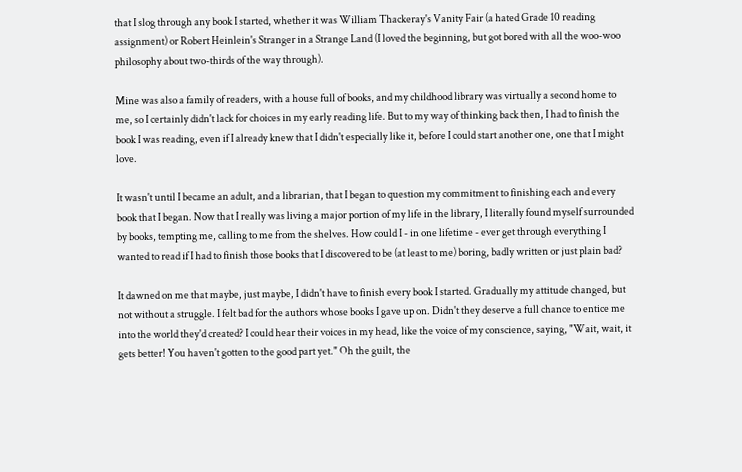that I slog through any book I started, whether it was William Thackeray's Vanity Fair (a hated Grade 10 reading assignment) or Robert Heinlein's Stranger in a Strange Land (I loved the beginning, but got bored with all the woo-woo philosophy about two-thirds of the way through).

Mine was also a family of readers, with a house full of books, and my childhood library was virtually a second home to me, so I certainly didn't lack for choices in my early reading life. But to my way of thinking back then, I had to finish the book I was reading, even if I already knew that I didn't especially like it, before I could start another one, one that I might love.

It wasn't until I became an adult, and a librarian, that I began to question my commitment to finishing each and every book that I began. Now that I really was living a major portion of my life in the library, I literally found myself surrounded by books, tempting me, calling to me from the shelves. How could I - in one lifetime - ever get through everything I wanted to read if I had to finish those books that I discovered to be (at least to me) boring, badly written or just plain bad?

It dawned on me that maybe, just maybe, I didn't have to finish every book I started. Gradually my attitude changed, but not without a struggle. I felt bad for the authors whose books I gave up on. Didn't they deserve a full chance to entice me into the world they'd created? I could hear their voices in my head, like the voice of my conscience, saying, "Wait, wait, it gets better! You haven't gotten to the good part yet." Oh the guilt, the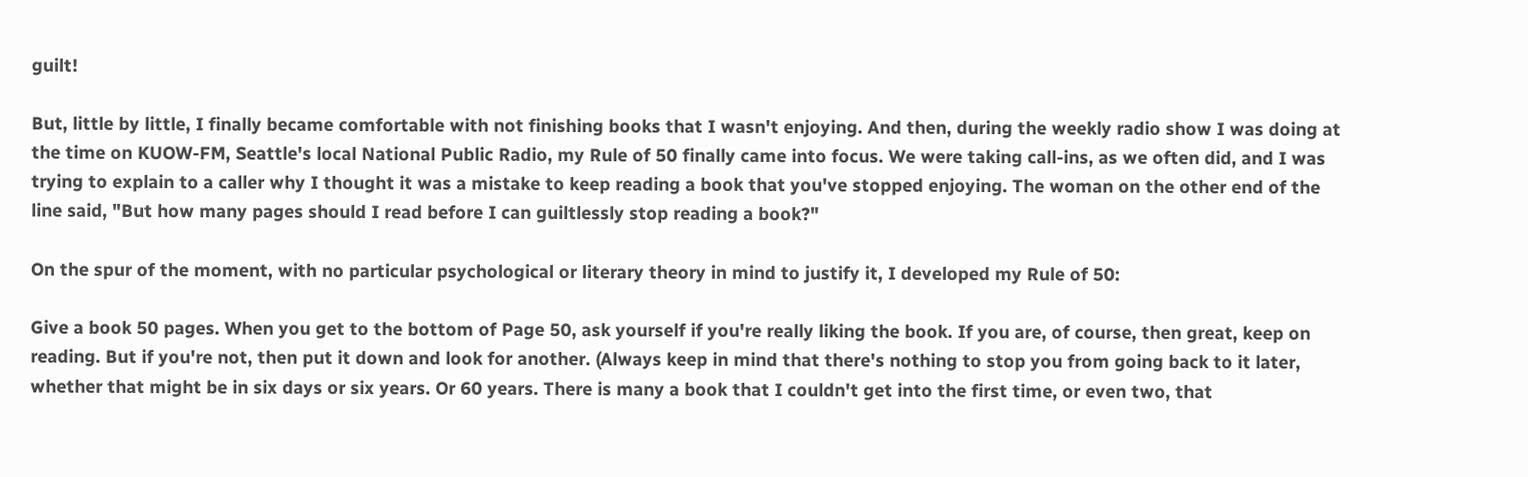guilt!

But, little by little, I finally became comfortable with not finishing books that I wasn't enjoying. And then, during the weekly radio show I was doing at the time on KUOW-FM, Seattle's local National Public Radio, my Rule of 50 finally came into focus. We were taking call-ins, as we often did, and I was trying to explain to a caller why I thought it was a mistake to keep reading a book that you've stopped enjoying. The woman on the other end of the line said, "But how many pages should I read before I can guiltlessly stop reading a book?"

On the spur of the moment, with no particular psychological or literary theory in mind to justify it, I developed my Rule of 50:

Give a book 50 pages. When you get to the bottom of Page 50, ask yourself if you're really liking the book. If you are, of course, then great, keep on reading. But if you're not, then put it down and look for another. (Always keep in mind that there's nothing to stop you from going back to it later, whether that might be in six days or six years. Or 60 years. There is many a book that I couldn't get into the first time, or even two, that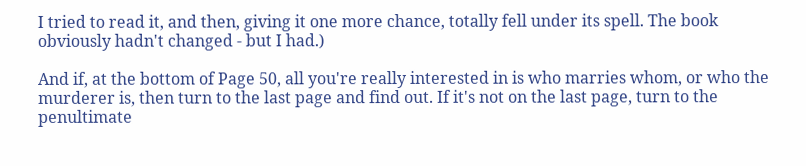I tried to read it, and then, giving it one more chance, totally fell under its spell. The book obviously hadn't changed - but I had.)

And if, at the bottom of Page 50, all you're really interested in is who marries whom, or who the murderer is, then turn to the last page and find out. If it's not on the last page, turn to the penultimate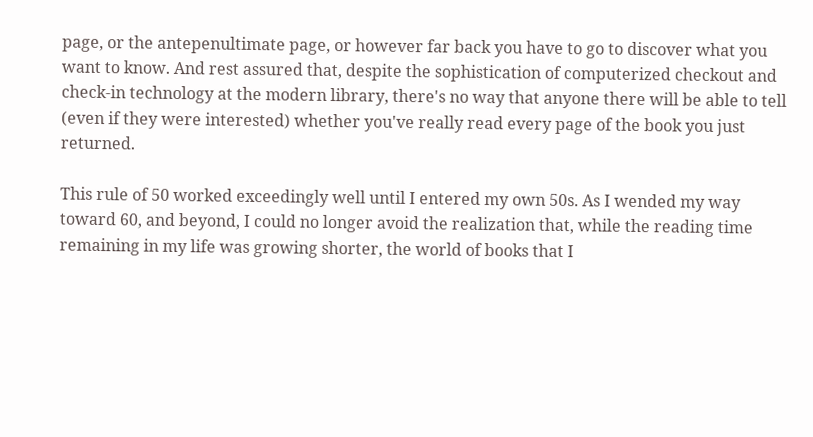page, or the antepenultimate page, or however far back you have to go to discover what you want to know. And rest assured that, despite the sophistication of computerized checkout and check-in technology at the modern library, there's no way that anyone there will be able to tell (even if they were interested) whether you've really read every page of the book you just returned.

This rule of 50 worked exceedingly well until I entered my own 50s. As I wended my way toward 60, and beyond, I could no longer avoid the realization that, while the reading time remaining in my life was growing shorter, the world of books that I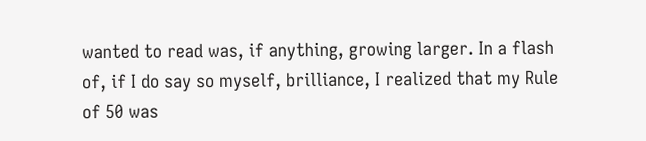wanted to read was, if anything, growing larger. In a flash of, if I do say so myself, brilliance, I realized that my Rule of 50 was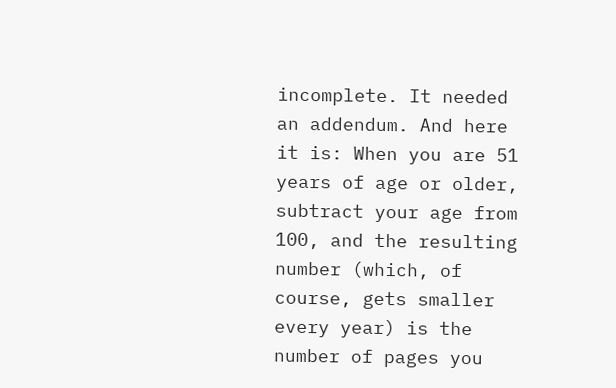incomplete. It needed an addendum. And here it is: When you are 51 years of age or older, subtract your age from 100, and the resulting number (which, of course, gets smaller every year) is the number of pages you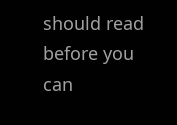should read before you can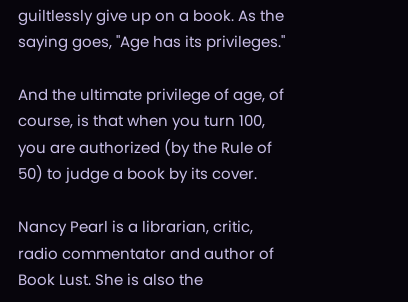guiltlessly give up on a book. As the saying goes, "Age has its privileges."

And the ultimate privilege of age, of course, is that when you turn 100, you are authorized (by the Rule of 50) to judge a book by its cover.

Nancy Pearl is a librarian, critic, radio commentator and author of Book Lust. She is also the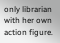only librarian with her own action figure.